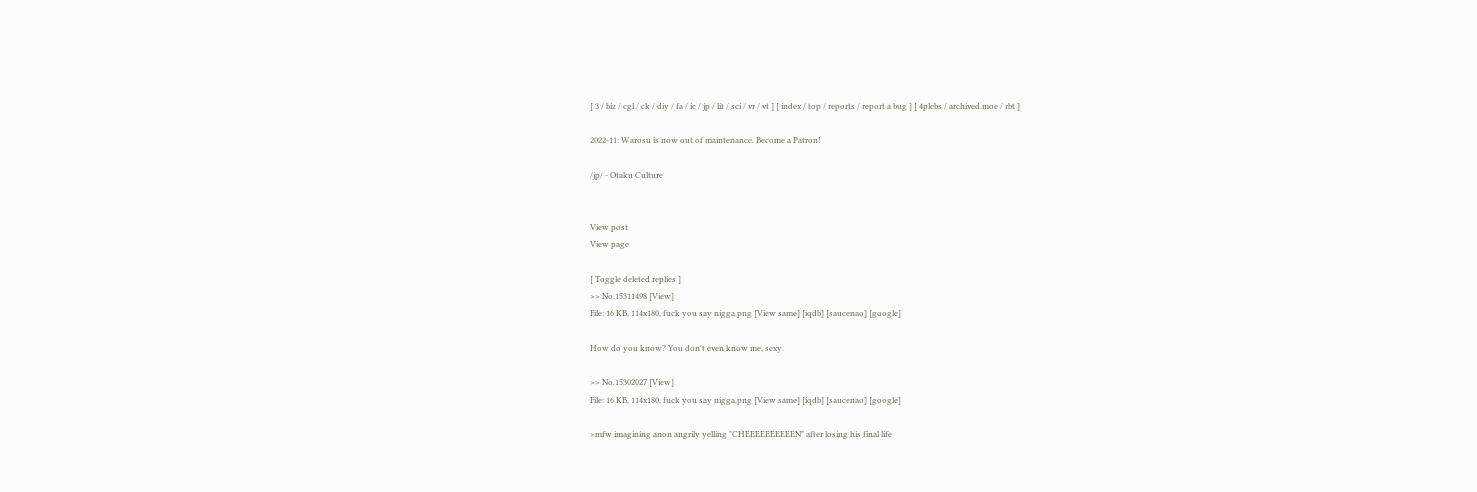[ 3 / biz / cgl / ck / diy / fa / ic / jp / lit / sci / vr / vt ] [ index / top / reports / report a bug ] [ 4plebs / archived.moe / rbt ]

2022-11: Warosu is now out of maintenance. Become a Patron!

/jp/ - Otaku Culture


View post
View page

[ Toggle deleted replies ]
>> No.15311498 [View]
File: 16 KB, 114x180, fuck you say nigga.png [View same] [iqdb] [saucenao] [google]

How do you know? You don't even know me, sexy.

>> No.15302027 [View]
File: 16 KB, 114x180, fuck you say nigga.png [View same] [iqdb] [saucenao] [google]

>mfw imagining anon angrily yelling "CHEEEEEEEEEEN" after losing his final life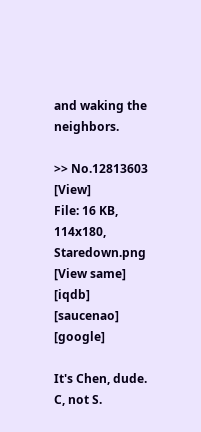and waking the neighbors.

>> No.12813603 [View]
File: 16 KB, 114x180, Staredown.png [View same] [iqdb] [saucenao] [google]

It's Chen, dude. C, not S.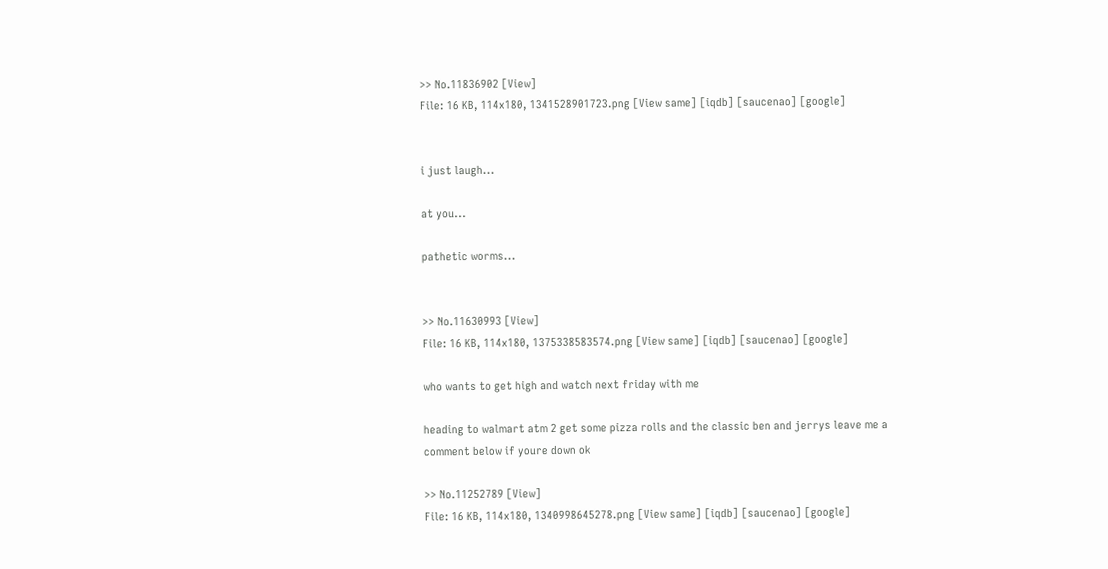>> No.11836902 [View]
File: 16 KB, 114x180, 1341528901723.png [View same] [iqdb] [saucenao] [google]


i just laugh...

at you...

pathetic worms...


>> No.11630993 [View]
File: 16 KB, 114x180, 1375338583574.png [View same] [iqdb] [saucenao] [google]

who wants to get high and watch next friday with me

heading to walmart atm 2 get some pizza rolls and the classic ben and jerrys leave me a comment below if youre down ok

>> No.11252789 [View]
File: 16 KB, 114x180, 1340998645278.png [View same] [iqdb] [saucenao] [google]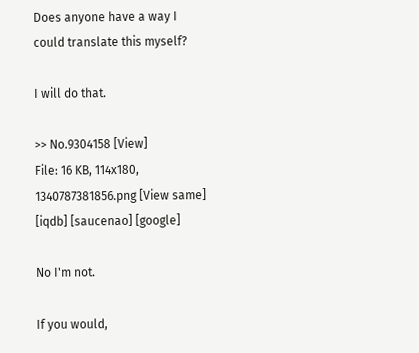Does anyone have a way I could translate this myself?

I will do that.

>> No.9304158 [View]
File: 16 KB, 114x180, 1340787381856.png [View same] [iqdb] [saucenao] [google]

No I'm not.

If you would,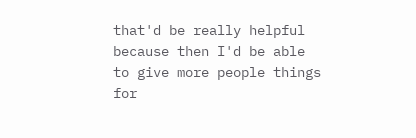that'd be really helpful because then I'd be able to give more people things for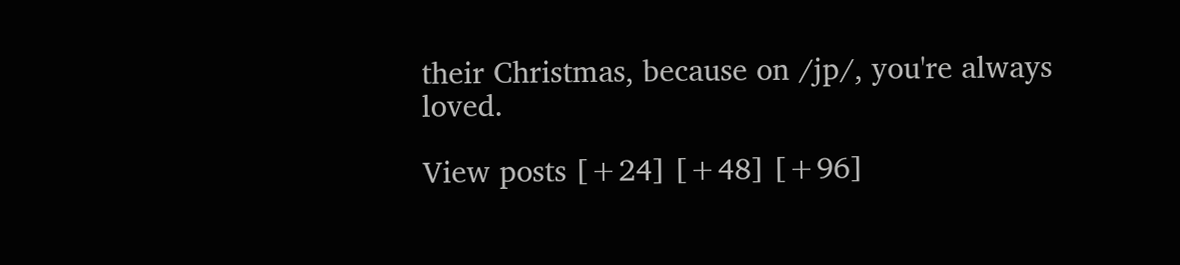their Christmas, because on /jp/, you're always loved.

View posts [+24] [+48] [+96]